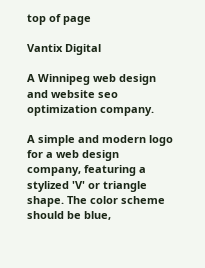top of page

Vantix Digital

A Winnipeg web design and website seo optimization company.

A simple and modern logo for a web design company, featuring a stylized 'V' or triangle shape. The color scheme should be blue,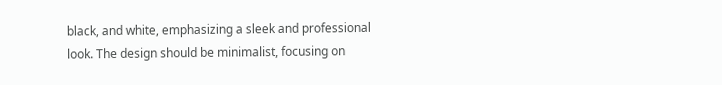black, and white, emphasizing a sleek and professional look. The design should be minimalist, focusing on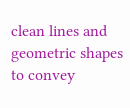clean lines and geometric shapes to convey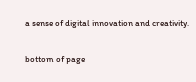a sense of digital innovation and creativity.

bottom of page